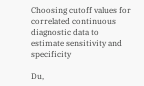Choosing cutoff values for correlated continuous diagnostic data to estimate sensitivity and specificity

Du,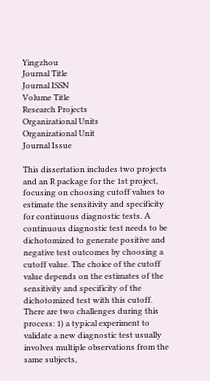Yingzhou
Journal Title
Journal ISSN
Volume Title
Research Projects
Organizational Units
Organizational Unit
Journal Issue

This dissertation includes two projects and an R package for the 1st project, focusing on choosing cutoff values to estimate the sensitivity and specificity for continuous diagnostic tests. A continuous diagnostic test needs to be dichotomized to generate positive and negative test outcomes by choosing a cutoff value. The choice of the cutoff value depends on the estimates of the sensitivity and specificity of the dichotomized test with this cutoff. There are two challenges during this process: 1) a typical experiment to validate a new diagnostic test usually involves multiple observations from the same subjects,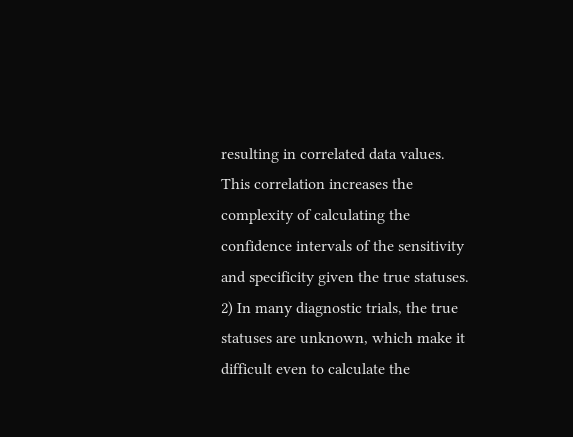resulting in correlated data values. This correlation increases the complexity of calculating the confidence intervals of the sensitivity and specificity given the true statuses. 2) In many diagnostic trials, the true statuses are unknown, which make it difficult even to calculate the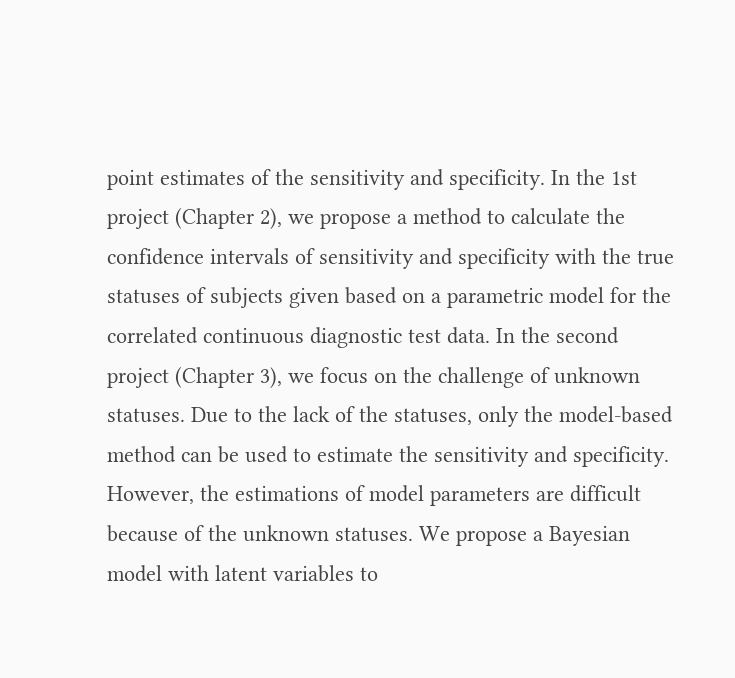point estimates of the sensitivity and specificity. In the 1st project (Chapter 2), we propose a method to calculate the confidence intervals of sensitivity and specificity with the true statuses of subjects given based on a parametric model for the correlated continuous diagnostic test data. In the second project (Chapter 3), we focus on the challenge of unknown statuses. Due to the lack of the statuses, only the model-based method can be used to estimate the sensitivity and specificity. However, the estimations of model parameters are difficult because of the unknown statuses. We propose a Bayesian model with latent variables to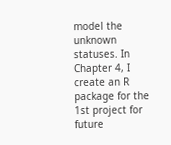model the unknown statuses. In Chapter 4, I create an R package for the 1st project for future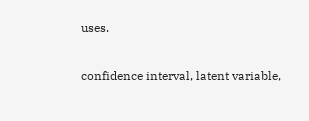uses.

confidence interval, latent variable,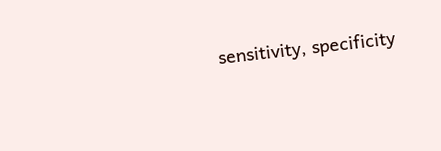sensitivity, specificity